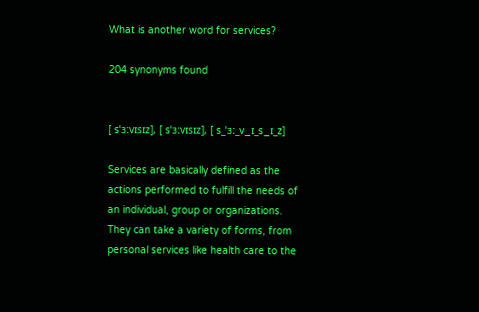What is another word for services?

204 synonyms found


[ sˈɜːvɪsɪz], [ sˈɜːvɪsɪz], [ s_ˈɜː_v_ɪ_s_ɪ_z]

Services are basically defined as the actions performed to fulfill the needs of an individual, group or organizations. They can take a variety of forms, from personal services like health care to the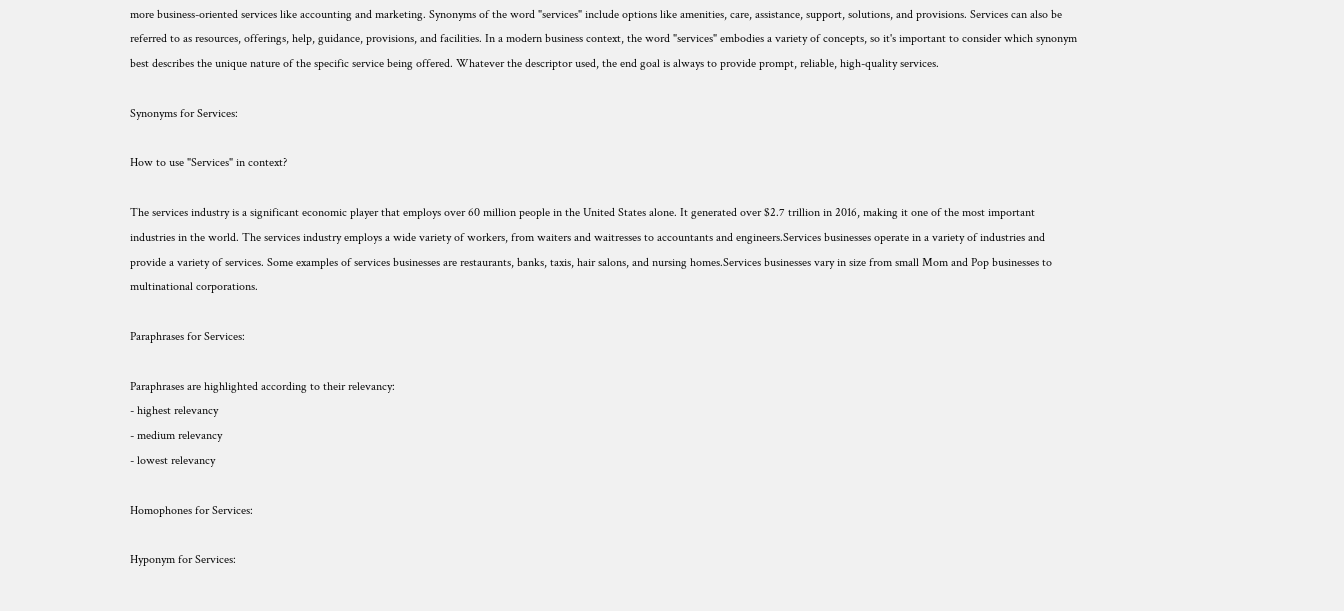more business-oriented services like accounting and marketing. Synonyms of the word "services" include options like amenities, care, assistance, support, solutions, and provisions. Services can also be referred to as resources, offerings, help, guidance, provisions, and facilities. In a modern business context, the word "services" embodies a variety of concepts, so it's important to consider which synonym best describes the unique nature of the specific service being offered. Whatever the descriptor used, the end goal is always to provide prompt, reliable, high-quality services.

Synonyms for Services:

How to use "Services" in context?

The services industry is a significant economic player that employs over 60 million people in the United States alone. It generated over $2.7 trillion in 2016, making it one of the most important industries in the world. The services industry employs a wide variety of workers, from waiters and waitresses to accountants and engineers.Services businesses operate in a variety of industries and provide a variety of services. Some examples of services businesses are restaurants, banks, taxis, hair salons, and nursing homes.Services businesses vary in size from small Mom and Pop businesses to multinational corporations.

Paraphrases for Services:

Paraphrases are highlighted according to their relevancy:
- highest relevancy
- medium relevancy
- lowest relevancy

Homophones for Services:

Hyponym for Services: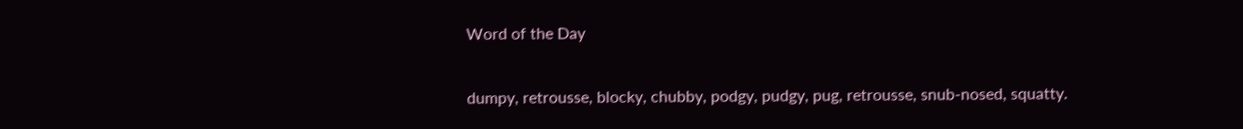Word of the Day

dumpy, retrousse, blocky, chubby, podgy, pudgy, pug, retrousse, snub-nosed, squatty.